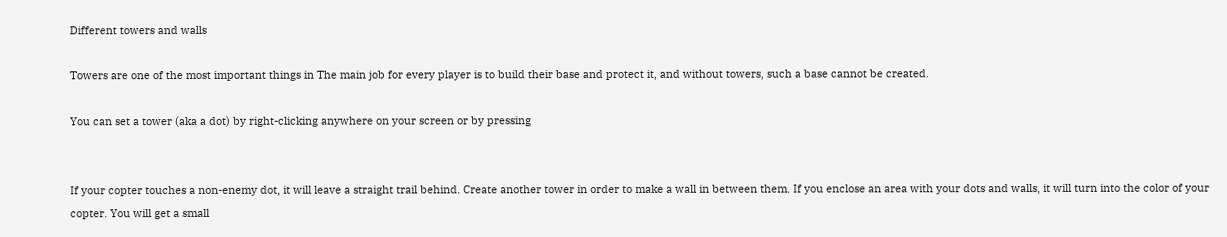Different towers and walls

Towers are one of the most important things in The main job for every player is to build their base and protect it, and without towers, such a base cannot be created.

You can set a tower (aka a dot) by right-clicking anywhere on your screen or by pressing


If your copter touches a non-enemy dot, it will leave a straight trail behind. Create another tower in order to make a wall in between them. If you enclose an area with your dots and walls, it will turn into the color of your copter. You will get a small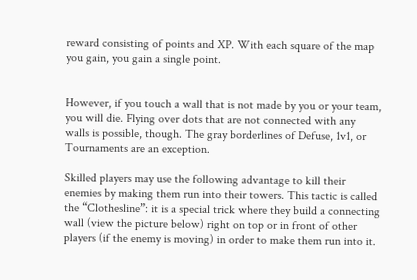reward consisting of points and XP. With each square of the map you gain, you gain a single point.


However, if you touch a wall that is not made by you or your team, you will die. Flying over dots that are not connected with any walls is possible, though. The gray borderlines of Defuse, 1v1, or Tournaments are an exception.

Skilled players may use the following advantage to kill their enemies by making them run into their towers. This tactic is called the “Clothesline”: it is a special trick where they build a connecting wall (view the picture below) right on top or in front of other players (if the enemy is moving) in order to make them run into it.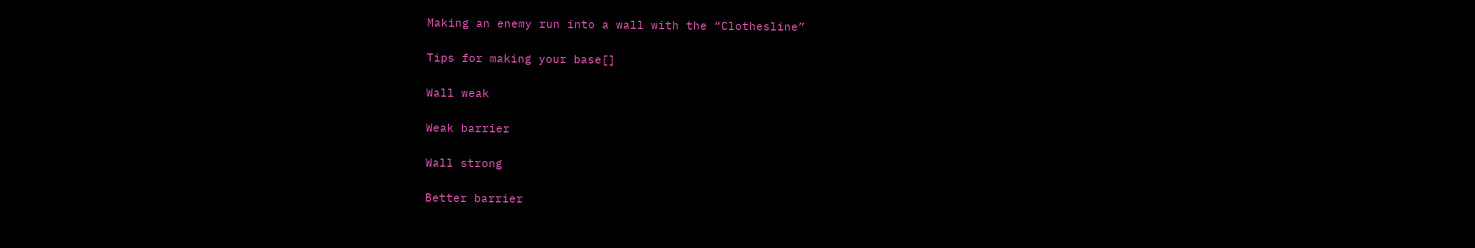Making an enemy run into a wall with the “Clothesline”

Tips for making your base[]

Wall weak

Weak barrier

Wall strong

Better barrier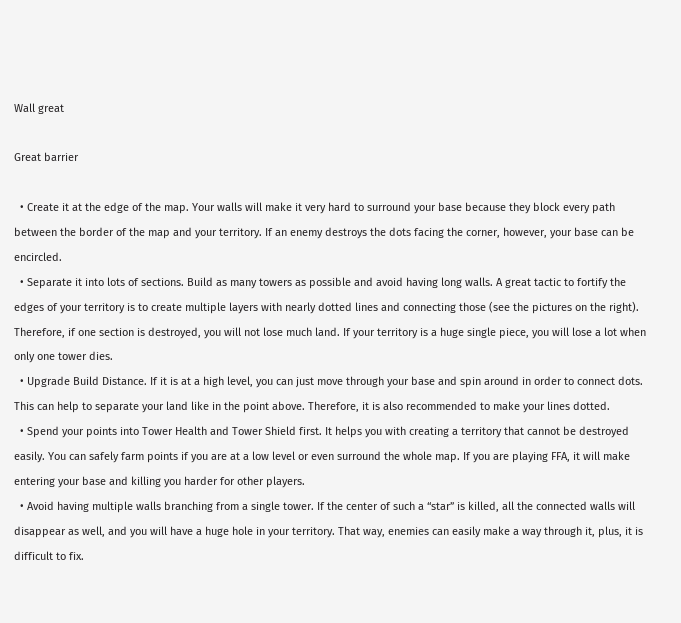Wall great

Great barrier

  • Create it at the edge of the map. Your walls will make it very hard to surround your base because they block every path between the border of the map and your territory. If an enemy destroys the dots facing the corner, however, your base can be encircled.
  • Separate it into lots of sections. Build as many towers as possible and avoid having long walls. A great tactic to fortify the edges of your territory is to create multiple layers with nearly dotted lines and connecting those (see the pictures on the right). Therefore, if one section is destroyed, you will not lose much land. If your territory is a huge single piece, you will lose a lot when only one tower dies.
  • Upgrade Build Distance. If it is at a high level, you can just move through your base and spin around in order to connect dots. This can help to separate your land like in the point above. Therefore, it is also recommended to make your lines dotted.
  • Spend your points into Tower Health and Tower Shield first. It helps you with creating a territory that cannot be destroyed easily. You can safely farm points if you are at a low level or even surround the whole map. If you are playing FFA, it will make entering your base and killing you harder for other players.
  • Avoid having multiple walls branching from a single tower. If the center of such a “star” is killed, all the connected walls will disappear as well, and you will have a huge hole in your territory. That way, enemies can easily make a way through it, plus, it is difficult to fix.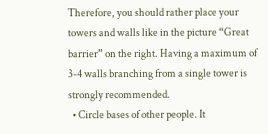Therefore, you should rather place your towers and walls like in the picture “Great barrier” on the right. Having a maximum of 3-4 walls branching from a single tower is strongly recommended.
  • Circle bases of other people. It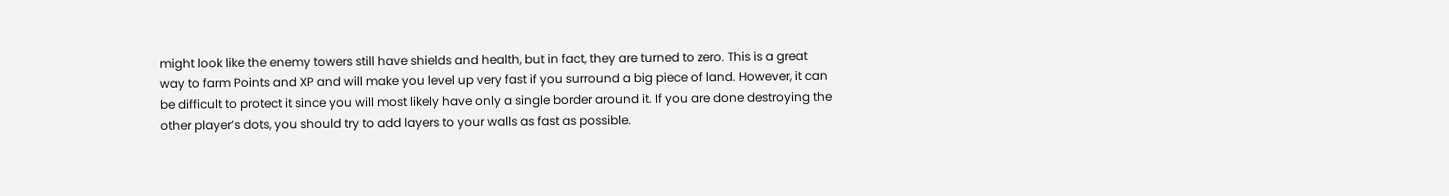might look like the enemy towers still have shields and health, but in fact, they are turned to zero. This is a great way to farm Points and XP and will make you level up very fast if you surround a big piece of land. However, it can be difficult to protect it since you will most likely have only a single border around it. If you are done destroying the other player’s dots, you should try to add layers to your walls as fast as possible.